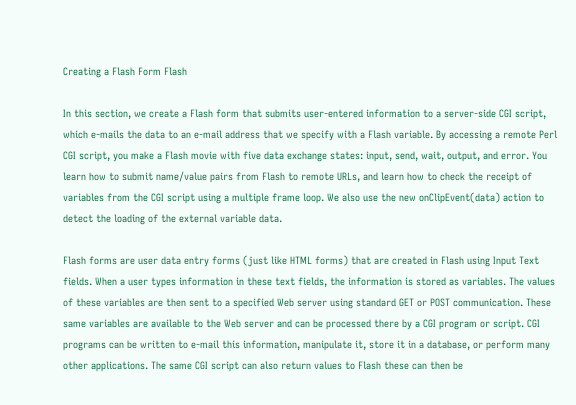Creating a Flash Form Flash

In this section, we create a Flash form that submits user-entered information to a server-side CGI script, which e-mails the data to an e-mail address that we specify with a Flash variable. By accessing a remote Perl CGI script, you make a Flash movie with five data exchange states: input, send, wait, output, and error. You learn how to submit name/value pairs from Flash to remote URLs, and learn how to check the receipt of variables from the CGI script using a multiple frame loop. We also use the new onClipEvent(data) action to detect the loading of the external variable data.

Flash forms are user data entry forms (just like HTML forms) that are created in Flash using Input Text fields. When a user types information in these text fields, the information is stored as variables. The values of these variables are then sent to a specified Web server using standard GET or POST communication. These same variables are available to the Web server and can be processed there by a CGI program or script. CGI programs can be written to e-mail this information, manipulate it, store it in a database, or perform many other applications. The same CGI script can also return values to Flash these can then be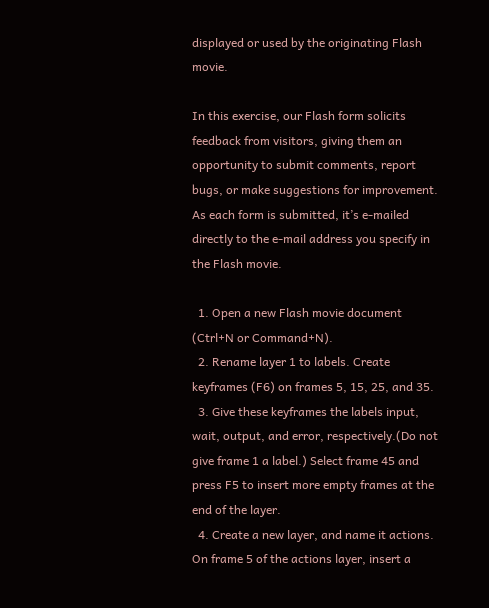displayed or used by the originating Flash movie.

In this exercise, our Flash form solicits feedback from visitors, giving them an opportunity to submit comments, report bugs, or make suggestions for improvement. As each form is submitted, it’s e-mailed directly to the e-mail address you specify in the Flash movie.

  1. Open a new Flash movie document (Ctrl+N or Command+N).
  2. Rename layer 1 to labels. Create keyframes (F6) on frames 5, 15, 25, and 35.
  3. Give these keyframes the labels input, wait, output, and error, respectively.(Do not give frame 1 a label.) Select frame 45 and press F5 to insert more empty frames at the end of the layer.
  4. Create a new layer, and name it actions. On frame 5 of the actions layer, insert a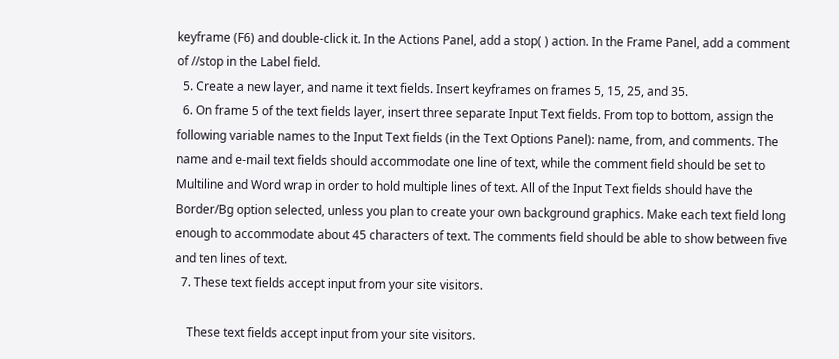keyframe (F6) and double-click it. In the Actions Panel, add a stop( ) action. In the Frame Panel, add a comment of //stop in the Label field.
  5. Create a new layer, and name it text fields. Insert keyframes on frames 5, 15, 25, and 35.
  6. On frame 5 of the text fields layer, insert three separate Input Text fields. From top to bottom, assign the following variable names to the Input Text fields (in the Text Options Panel): name, from, and comments. The name and e-mail text fields should accommodate one line of text, while the comment field should be set to Multiline and Word wrap in order to hold multiple lines of text. All of the Input Text fields should have the Border/Bg option selected, unless you plan to create your own background graphics. Make each text field long enough to accommodate about 45 characters of text. The comments field should be able to show between five and ten lines of text.
  7. These text fields accept input from your site visitors.

    These text fields accept input from your site visitors.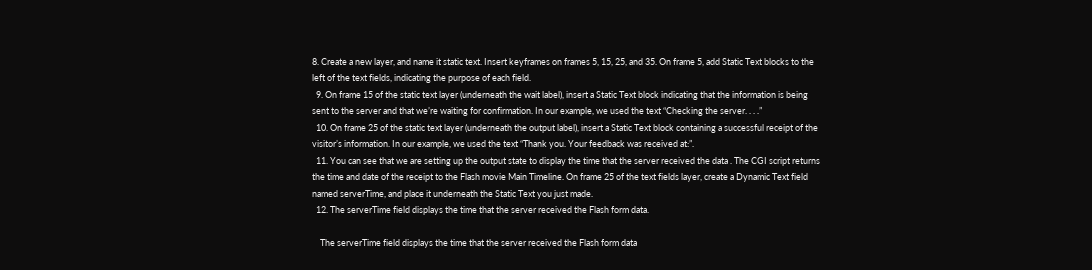8. Create a new layer, and name it static text. Insert keyframes on frames 5, 15, 25, and 35. On frame 5, add Static Text blocks to the left of the text fields, indicating the purpose of each field.
  9. On frame 15 of the static text layer (underneath the wait label), insert a Static Text block indicating that the information is being sent to the server and that we’re waiting for confirmation. In our example, we used the text “Checking the server. . . .”
  10. On frame 25 of the static text layer (underneath the output label), insert a Static Text block containing a successful receipt of the visitor’s information. In our example, we used the text “Thank you. Your feedback was received at:”.
  11. You can see that we are setting up the output state to display the time that the server received the data . The CGI script returns the time and date of the receipt to the Flash movie Main Timeline. On frame 25 of the text fields layer, create a Dynamic Text field named serverTime, and place it underneath the Static Text you just made.
  12. The serverTime field displays the time that the server received the Flash form data.

    The serverTime field displays the time that the server received the Flash form data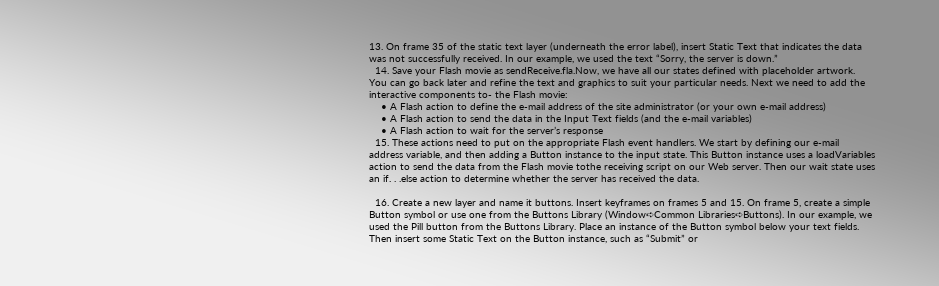13. On frame 35 of the static text layer (underneath the error label), insert Static Text that indicates the data was not successfully received. In our example, we used the text “Sorry, the server is down.”
  14. Save your Flash movie as sendReceive.fla.Now, we have all our states defined with placeholder artwork. You can go back later and refine the text and graphics to suit your particular needs. Next we need to add the interactive components to- the Flash movie:
    • A Flash action to define the e-mail address of the site administrator (or your own e-mail address)
    • A Flash action to send the data in the Input Text fields (and the e-mail variables)
    • A Flash action to wait for the server’s response
  15. These actions need to put on the appropriate Flash event handlers. We start by defining our e-mail address variable, and then adding a Button instance to the input state. This Button instance uses a loadVariables action to send the data from the Flash movie tothe receiving script on our Web server. Then our wait state uses an if. . .else action to determine whether the server has received the data.

  16. Create a new layer and name it buttons. Insert keyframes on frames 5 and 15. On frame 5, create a simple Button symbol or use one from the Buttons Library (Window➪Common Libraries➪Buttons). In our example, we used the Pill button from the Buttons Library. Place an instance of the Button symbol below your text fields. Then insert some Static Text on the Button instance, such as “Submit” or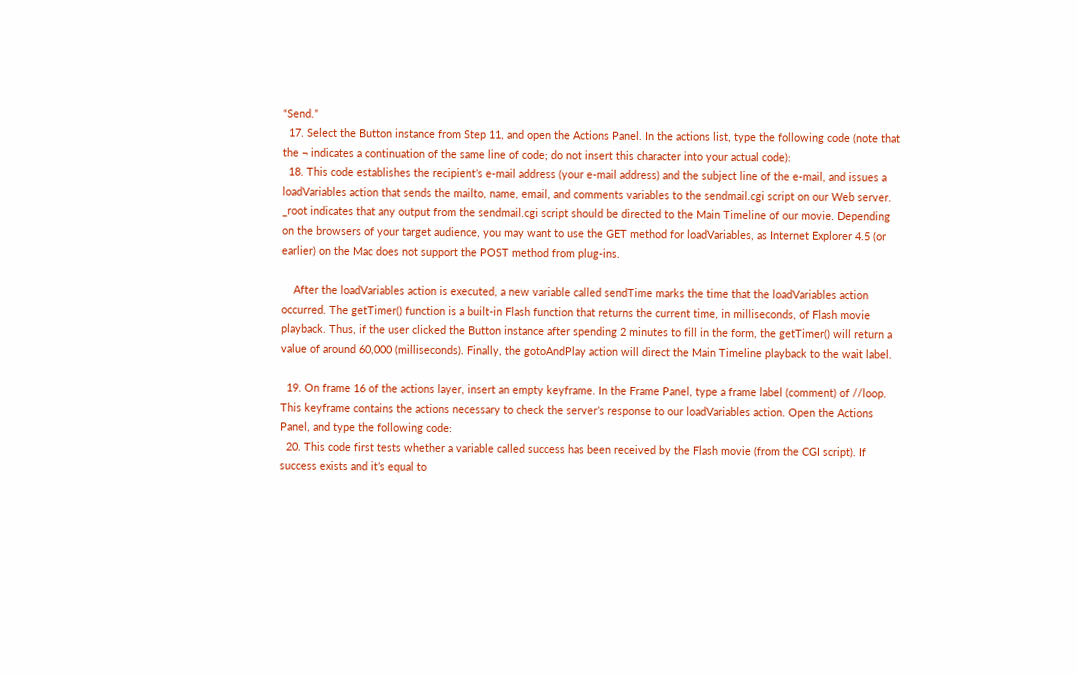“Send.”
  17. Select the Button instance from Step 11, and open the Actions Panel. In the actions list, type the following code (note that the ¬ indicates a continuation of the same line of code; do not insert this character into your actual code):
  18. This code establishes the recipient’s e-mail address (your e-mail address) and the subject line of the e-mail, and issues a loadVariables action that sends the mailto, name, email, and comments variables to the sendmail.cgi script on our Web server. _root indicates that any output from the sendmail.cgi script should be directed to the Main Timeline of our movie. Depending on the browsers of your target audience, you may want to use the GET method for loadVariables, as Internet Explorer 4.5 (or earlier) on the Mac does not support the POST method from plug-ins.

    After the loadVariables action is executed, a new variable called sendTime marks the time that the loadVariables action occurred. The getTimer() function is a built-in Flash function that returns the current time, in milliseconds, of Flash movie playback. Thus, if the user clicked the Button instance after spending 2 minutes to fill in the form, the getTimer() will return a value of around 60,000 (milliseconds). Finally, the gotoAndPlay action will direct the Main Timeline playback to the wait label.

  19. On frame 16 of the actions layer, insert an empty keyframe. In the Frame Panel, type a frame label (comment) of //loop. This keyframe contains the actions necessary to check the server’s response to our loadVariables action. Open the Actions Panel, and type the following code:
  20. This code first tests whether a variable called success has been received by the Flash movie (from the CGI script). If success exists and it’s equal to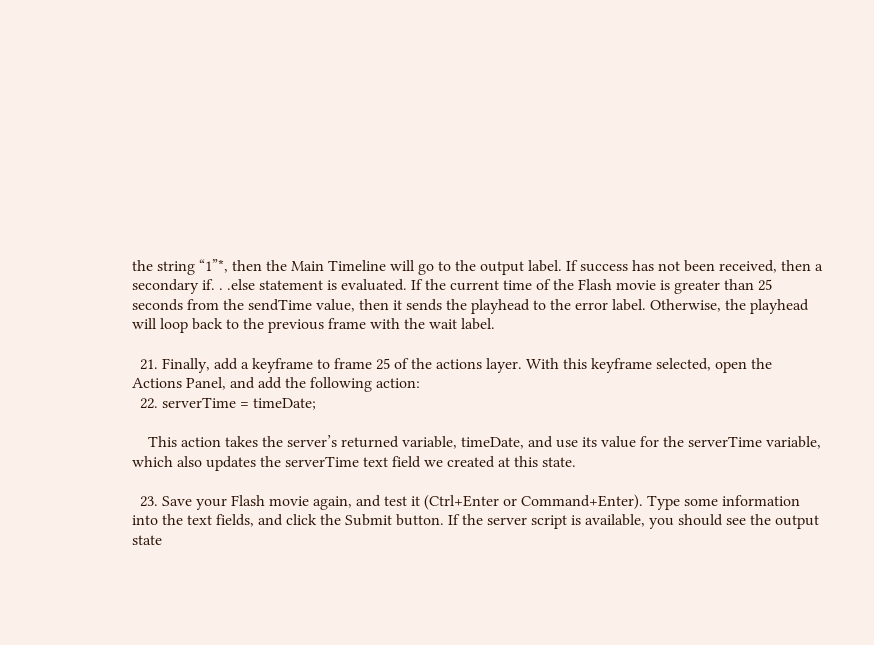the string “1”*, then the Main Timeline will go to the output label. If success has not been received, then a secondary if. . .else statement is evaluated. If the current time of the Flash movie is greater than 25 seconds from the sendTime value, then it sends the playhead to the error label. Otherwise, the playhead will loop back to the previous frame with the wait label.

  21. Finally, add a keyframe to frame 25 of the actions layer. With this keyframe selected, open the Actions Panel, and add the following action:
  22. serverTime = timeDate;

    This action takes the server’s returned variable, timeDate, and use its value for the serverTime variable, which also updates the serverTime text field we created at this state.

  23. Save your Flash movie again, and test it (Ctrl+Enter or Command+Enter). Type some information into the text fields, and click the Submit button. If the server script is available, you should see the output state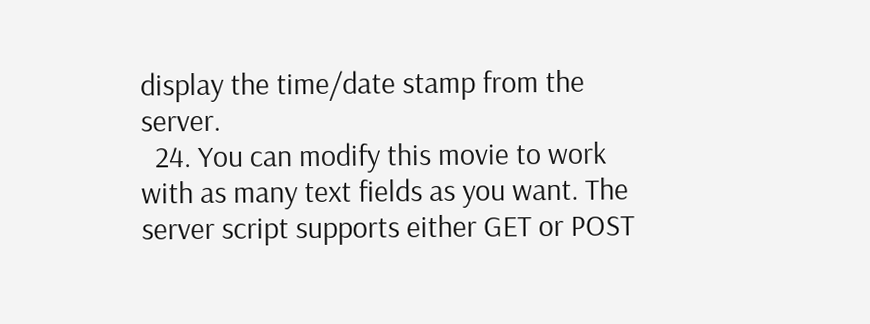display the time/date stamp from the server.
  24. You can modify this movie to work with as many text fields as you want. The server script supports either GET or POST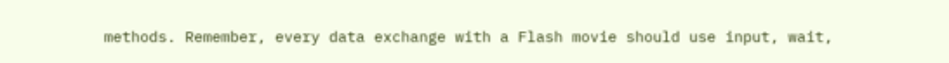methods. Remember, every data exchange with a Flash movie should use input, wait,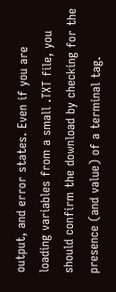output, and error states. Even if you are loading variables from a small .TXT file, you should confirm the download by checking for the presence (and value) of a terminal tag.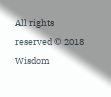All rights reserved © 2018 Wisdom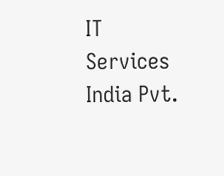IT Services India Pvt.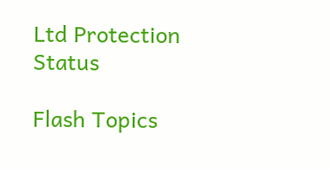Ltd Protection Status

Flash Topics